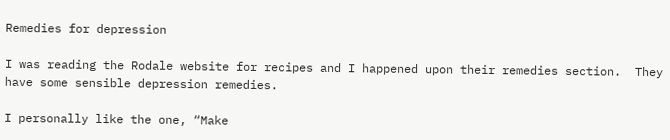Remedies for depression

I was reading the Rodale website for recipes and I happened upon their remedies section.  They have some sensible depression remedies.

I personally like the one, “Make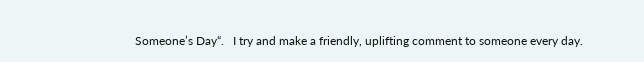Someone’s Day“.   I try and make a friendly, uplifting comment to someone every day.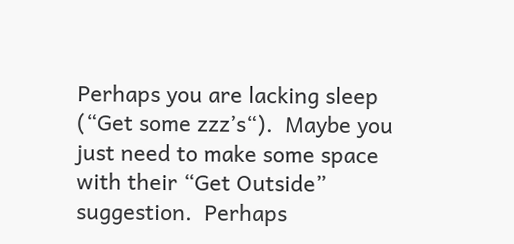Perhaps you are lacking sleep (“Get some zzz’s“).  Maybe you just need to make some space with their “Get Outside” suggestion.  Perhaps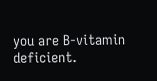you are B-vitamin deficient.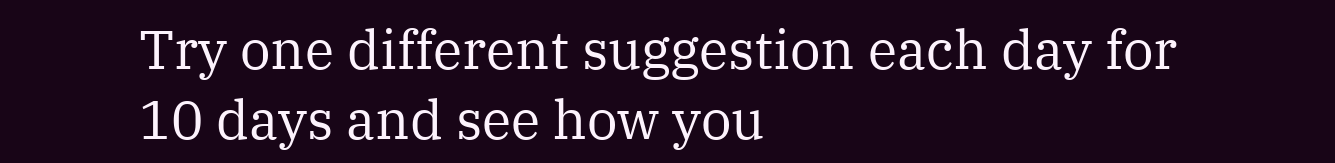Try one different suggestion each day for 10 days and see how you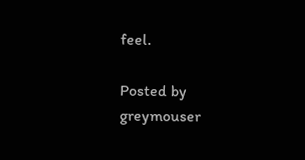feel.

Posted by greymouser